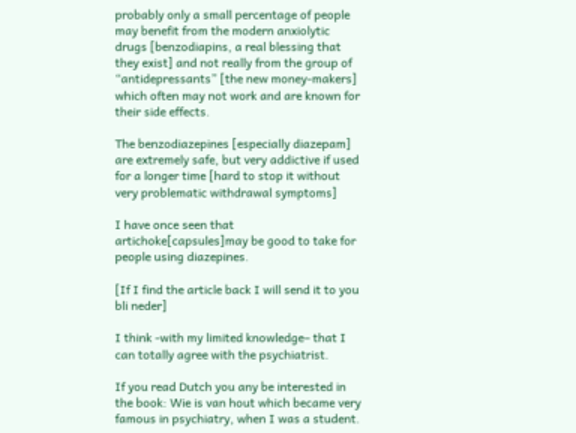probably only a small percentage of people may benefit from the modern anxiolytic drugs [benzodiapins, a real blessing that they exist] and not really from the group of “antidepressants” [the new money-makers] which often may not work and are known for their side effects.

The benzodiazepines [especially diazepam] are extremely safe, but very addictive if used for a longer time [hard to stop it without very problematic withdrawal symptoms]

I have once seen that artichoke[capsules]may be good to take for people using diazepines.

[If I find the article back I will send it to you bli neder]

I think -with my limited knowledge– that I can totally agree with the psychiatrist.

If you read Dutch you any be interested in the book: Wie is van hout which became very famous in psychiatry, when I was a student.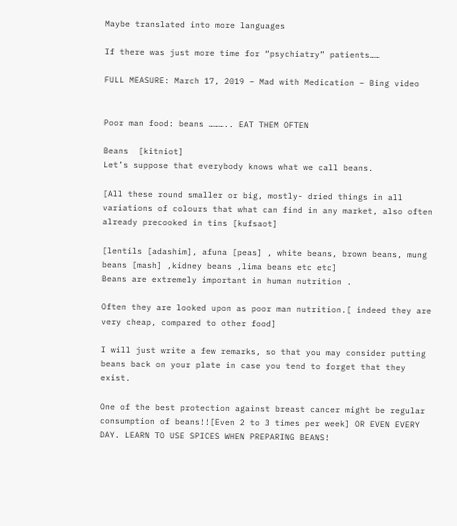Maybe translated into more languages

If there was just more time for “psychiatry” patients……

FULL MEASURE: March 17, 2019 – Mad with Medication – Bing video


Poor man food: beans ……….. EAT THEM OFTEN

Beans  [kitniot]
Let’s suppose that everybody knows what we call beans.

[All these round smaller or big, mostly- dried things in all variations of colours that what can find in any market, also often already precooked in tins [kufsaot]

[lentils [adashim], afuna [peas] , white beans, brown beans, mung beans [mash] ,kidney beans ,lima beans etc etc]
Beans are extremely important in human nutrition .

Often they are looked upon as poor man nutrition.[ indeed they are very cheap, compared to other food]

I will just write a few remarks, so that you may consider putting beans back on your plate in case you tend to forget that they exist.

One of the best protection against breast cancer might be regular consumption of beans!![Even 2 to 3 times per week] OR EVEN EVERY DAY. LEARN TO USE SPICES WHEN PREPARING BEANS!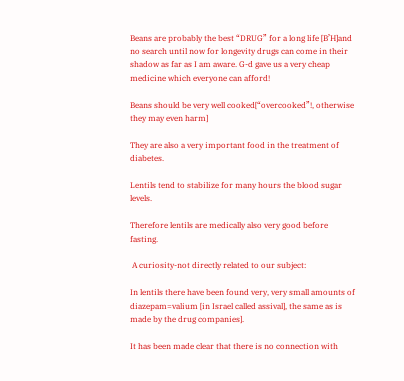Beans are probably the best “DRUG” for a long life [B’H]and no search until now for longevity drugs can come in their shadow as far as I am aware. G-d gave us a very cheap medicine which everyone can afford!

Beans should be very well cooked[“overcooked”!, otherwise they may even harm]

They are also a very important food in the treatment of diabetes.

Lentils tend to stabilize for many hours the blood sugar levels.

Therefore lentils are medically also very good before fasting.

 A curiosity-not directly related to our subject:

In lentils there have been found very, very small amounts of diazepam=valium [in Israel called assival], the same as is made by the drug companies].

It has been made clear that there is no connection with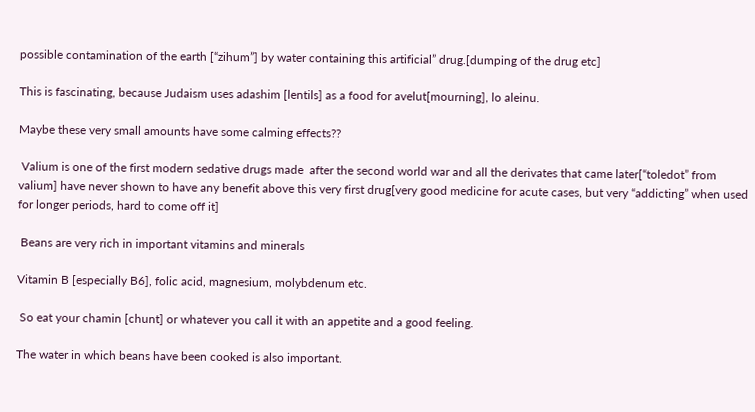possible contamination of the earth [“zihum”] by water containing this artificial” drug.[dumping of the drug etc]

This is fascinating, because Judaism uses adashim [lentils] as a food for avelut[mourning], lo aleinu.

Maybe these very small amounts have some calming effects??

 Valium is one of the first modern sedative drugs made  after the second world war and all the derivates that came later[“toledot” from valium] have never shown to have any benefit above this very first drug[very good medicine for acute cases, but very “addicting” when used for longer periods, hard to come off it]

 Beans are very rich in important vitamins and minerals

Vitamin B [especially B6], folic acid, magnesium, molybdenum etc.

 So eat your chamin [chunt] or whatever you call it with an appetite and a good feeling.

The water in which beans have been cooked is also important.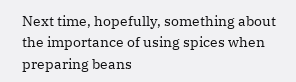Next time, hopefully, something about the importance of using spices when preparing beans